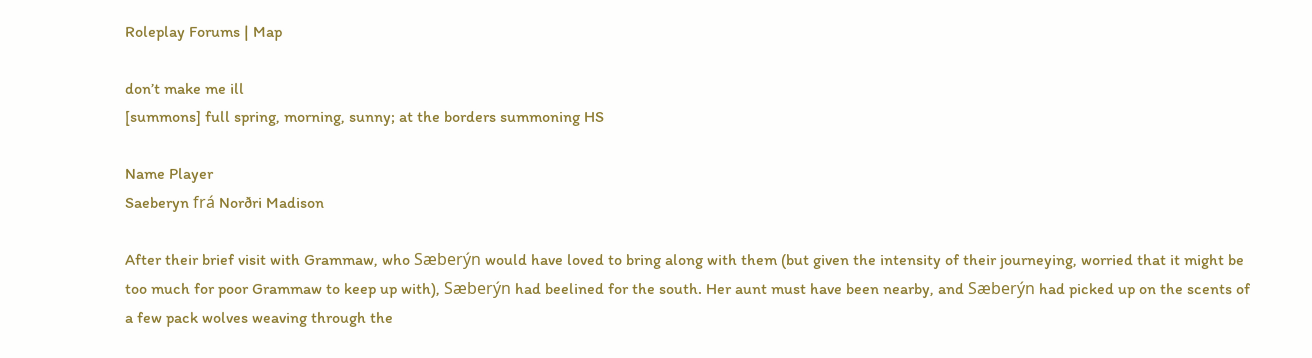Roleplay Forums | Map

don’t make me ill
[summons] full spring, morning, sunny; at the borders summoning HS

Name Player
Saeberyn frá Norðri Madison

After their brief visit with Grammaw, who Sæberýn would have loved to bring along with them (but given the intensity of their journeying, worried that it might be too much for poor Grammaw to keep up with), Sæberýn had beelined for the south. Her aunt must have been nearby, and Sæberýn had picked up on the scents of a few pack wolves weaving through the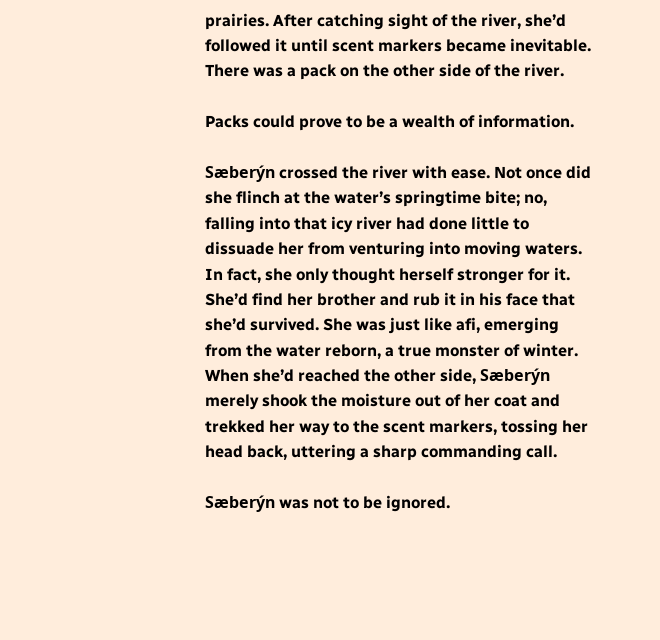prairies. After catching sight of the river, she’d followed it until scent markers became inevitable. There was a pack on the other side of the river.

Packs could prove to be a wealth of information.

Sæberýn crossed the river with ease. Not once did she flinch at the water’s springtime bite; no, falling into that icy river had done little to dissuade her from venturing into moving waters. In fact, she only thought herself stronger for it. She’d find her brother and rub it in his face that she’d survived. She was just like afi, emerging from the water reborn, a true monster of winter. When she’d reached the other side, Sæberýn merely shook the moisture out of her coat and trekked her way to the scent markers, tossing her head back, uttering a sharp commanding call.

Sæberýn was not to be ignored.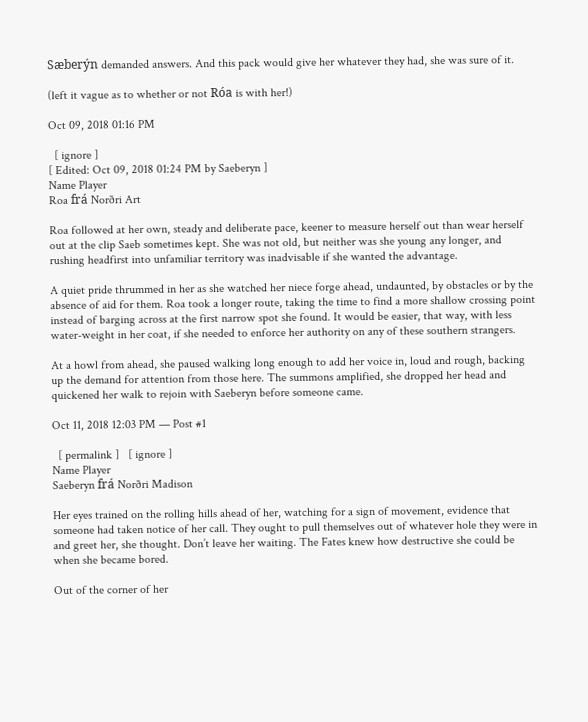Sæberýn demanded answers. And this pack would give her whatever they had, she was sure of it.

(left it vague as to whether or not Róa is with her!)

Oct 09, 2018 01:16 PM

  [ ignore ]
[ Edited: Oct 09, 2018 01:24 PM by Saeberyn ]
Name Player
Roa frá Norðri Art

Roa followed at her own, steady and deliberate pace, keener to measure herself out than wear herself out at the clip Saeb sometimes kept. She was not old, but neither was she young any longer, and rushing headfirst into unfamiliar territory was inadvisable if she wanted the advantage.

A quiet pride thrummed in her as she watched her niece forge ahead, undaunted, by obstacles or by the absence of aid for them. Roa took a longer route, taking the time to find a more shallow crossing point instead of barging across at the first narrow spot she found. It would be easier, that way, with less water-weight in her coat, if she needed to enforce her authority on any of these southern strangers.

At a howl from ahead, she paused walking long enough to add her voice in, loud and rough, backing up the demand for attention from those here. The summons amplified, she dropped her head and quickened her walk to rejoin with Saeberyn before someone came.

Oct 11, 2018 12:03 PM — Post #1

  [ permalink ]   [ ignore ]
Name Player
Saeberyn frá Norðri Madison

Her eyes trained on the rolling hills ahead of her, watching for a sign of movement, evidence that someone had taken notice of her call. They ought to pull themselves out of whatever hole they were in and greet her, she thought. Don’t leave her waiting. The Fates knew how destructive she could be when she became bored.

Out of the corner of her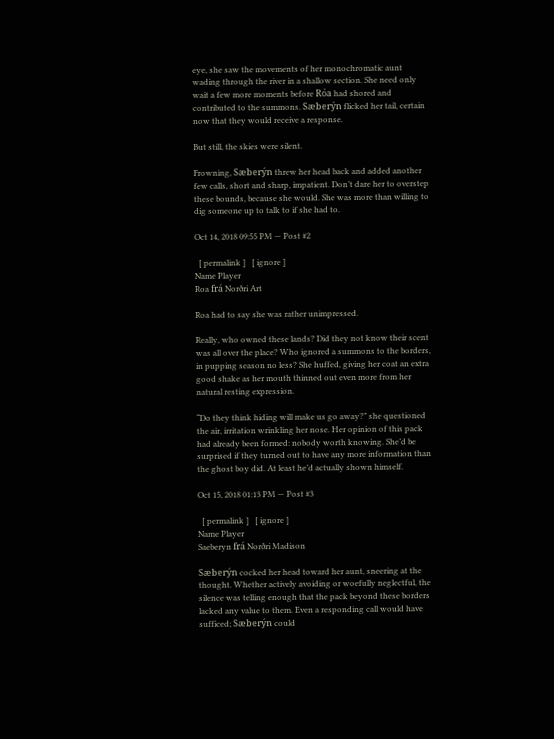eye, she saw the movements of her monochromatic aunt wading through the river in a shallow section. She need only wait a few more moments before Róa had shored and contributed to the summons. Sæberýn flicked her tail, certain now that they would receive a response.

But still, the skies were silent.

Frowning, Sæberýn threw her head back and added another few calls, short and sharp, impatient. Don’t dare her to overstep these bounds, because she would. She was more than willing to dig someone up to talk to if she had to.

Oct 14, 2018 09:55 PM — Post #2

  [ permalink ]   [ ignore ]
Name Player
Roa frá Norðri Art

Roa had to say she was rather unimpressed.

Really, who owned these lands? Did they not know their scent was all over the place? Who ignored a summons to the borders, in pupping season no less? She huffed, giving her coat an extra good shake as her mouth thinned out even more from her natural resting expression.

“Do they think hiding will make us go away?” she questioned the air, irritation wrinkling her nose. Her opinion of this pack had already been formed: nobody worth knowing. She’d be surprised if they turned out to have any more information than the ghost boy did. At least he’d actually shown himself.

Oct 15, 2018 01:13 PM — Post #3

  [ permalink ]   [ ignore ]
Name Player
Saeberyn frá Norðri Madison

Sæberýn cocked her head toward her aunt, sneering at the thought. Whether actively avoiding or woefully neglectful, the silence was telling enough that the pack beyond these borders lacked any value to them. Even a responding call would have sufficed; Sæberýn could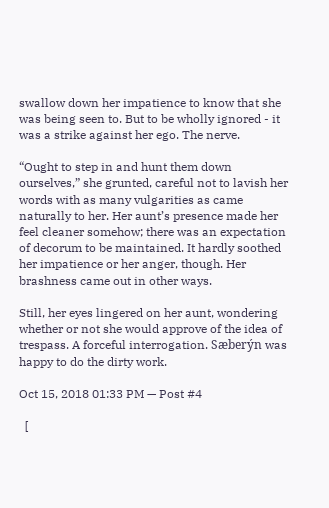swallow down her impatience to know that she was being seen to. But to be wholly ignored - it was a strike against her ego. The nerve.

“Ought to step in and hunt them down ourselves,” she grunted, careful not to lavish her words with as many vulgarities as came naturally to her. Her aunt’s presence made her feel cleaner somehow; there was an expectation of decorum to be maintained. It hardly soothed her impatience or her anger, though. Her brashness came out in other ways.

Still, her eyes lingered on her aunt, wondering whether or not she would approve of the idea of trespass. A forceful interrogation. Sæberýn was happy to do the dirty work.

Oct 15, 2018 01:33 PM — Post #4

  [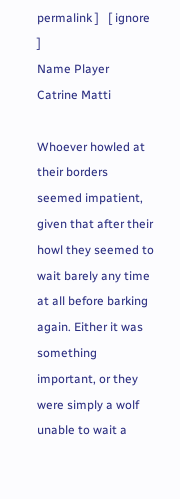permalink ]   [ ignore ]
Name Player
Catrine Matti

Whoever howled at their borders seemed impatient, given that after their howl they seemed to wait barely any time at all before barking again. Either it was something important, or they were simply a wolf unable to wait a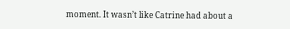moment. It wasn’t like Catrine had about a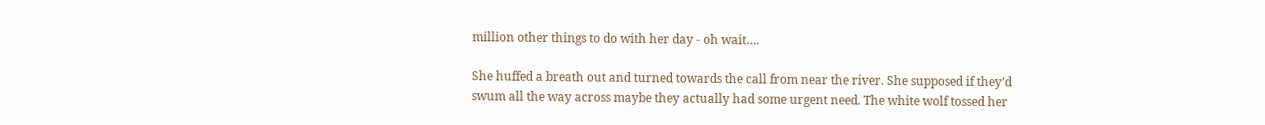million other things to do with her day - oh wait….

She huffed a breath out and turned towards the call from near the river. She supposed if they’d swum all the way across maybe they actually had some urgent need. The white wolf tossed her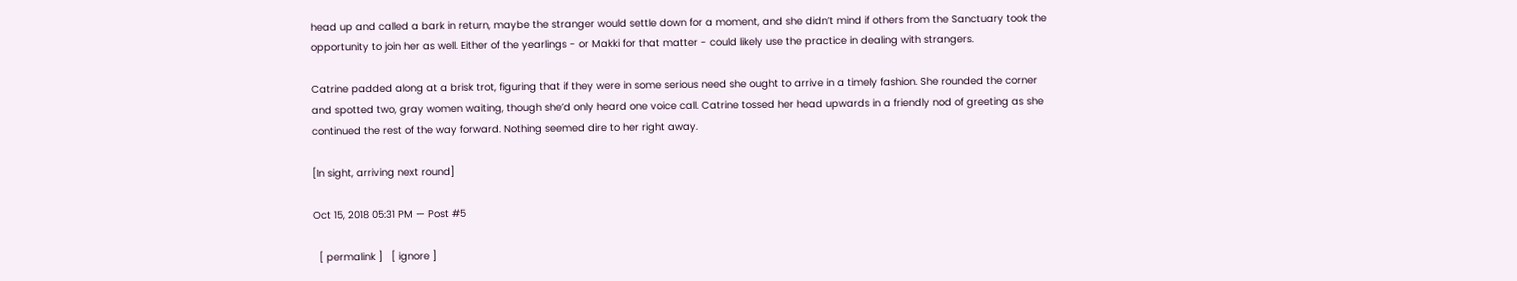head up and called a bark in return, maybe the stranger would settle down for a moment, and she didn’t mind if others from the Sanctuary took the opportunity to join her as well. Either of the yearlings - or Makki for that matter - could likely use the practice in dealing with strangers.

Catrine padded along at a brisk trot, figuring that if they were in some serious need she ought to arrive in a timely fashion. She rounded the corner and spotted two, gray women waiting, though she’d only heard one voice call. Catrine tossed her head upwards in a friendly nod of greeting as she continued the rest of the way forward. Nothing seemed dire to her right away.

[In sight, arriving next round]

Oct 15, 2018 05:31 PM — Post #5

  [ permalink ]   [ ignore ]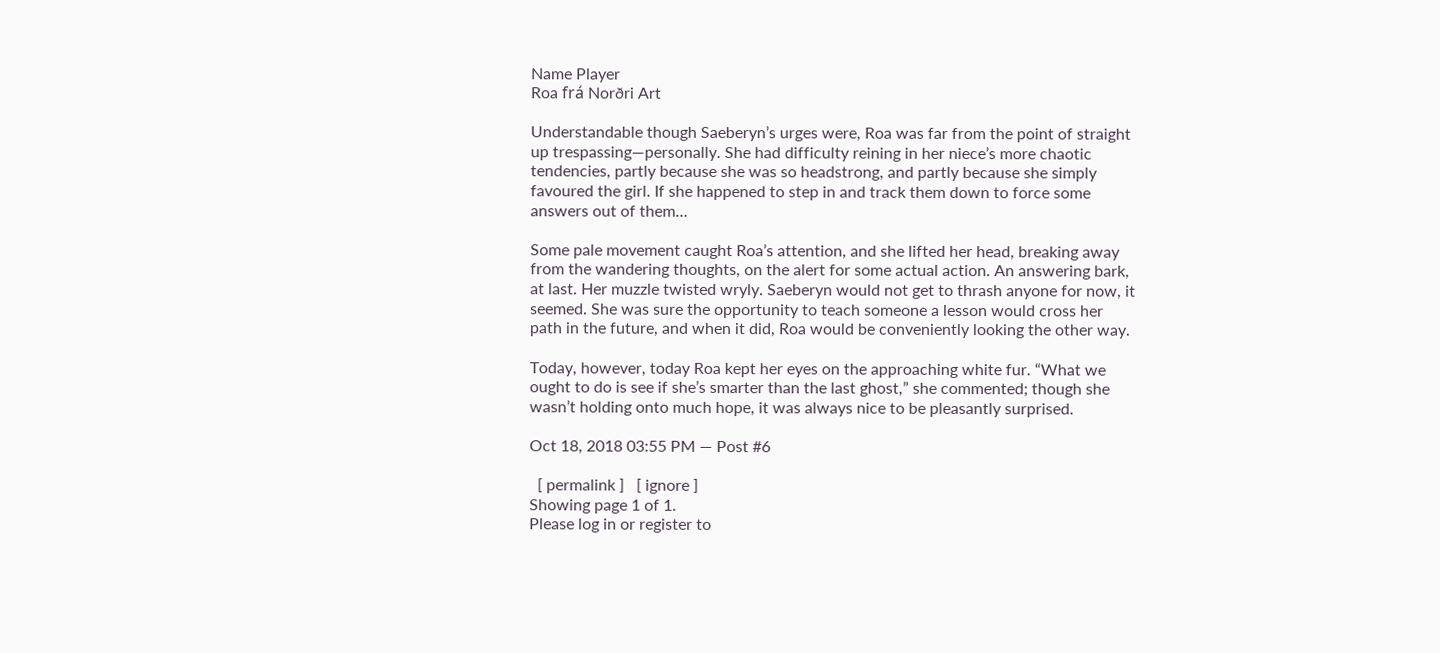Name Player
Roa frá Norðri Art

Understandable though Saeberyn’s urges were, Roa was far from the point of straight up trespassing—personally. She had difficulty reining in her niece’s more chaotic tendencies, partly because she was so headstrong, and partly because she simply favoured the girl. If she happened to step in and track them down to force some answers out of them…

Some pale movement caught Roa’s attention, and she lifted her head, breaking away from the wandering thoughts, on the alert for some actual action. An answering bark, at last. Her muzzle twisted wryly. Saeberyn would not get to thrash anyone for now, it seemed. She was sure the opportunity to teach someone a lesson would cross her path in the future, and when it did, Roa would be conveniently looking the other way.

Today, however, today Roa kept her eyes on the approaching white fur. “What we ought to do is see if she’s smarter than the last ghost,” she commented; though she wasn’t holding onto much hope, it was always nice to be pleasantly surprised.

Oct 18, 2018 03:55 PM — Post #6

  [ permalink ]   [ ignore ]
Showing page 1 of 1.
Please log in or register to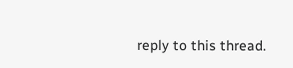reply to this thread.